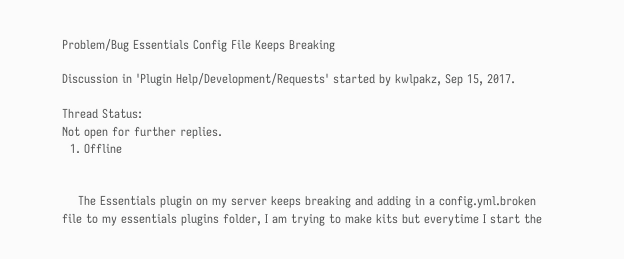Problem/Bug Essentials Config File Keeps Breaking

Discussion in 'Plugin Help/Development/Requests' started by kwlpakz, Sep 15, 2017.

Thread Status:
Not open for further replies.
  1. Offline


    The Essentials plugin on my server keeps breaking and adding in a config.yml.broken file to my essentials plugins folder, I am trying to make kits but everytime I start the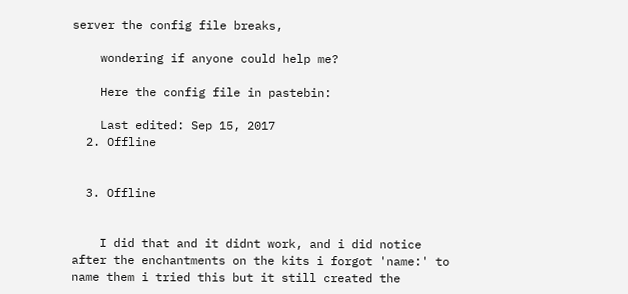server the config file breaks,

    wondering if anyone could help me?

    Here the config file in pastebin:

    Last edited: Sep 15, 2017
  2. Offline


  3. Offline


    I did that and it didnt work, and i did notice after the enchantments on the kits i forgot 'name:' to name them i tried this but it still created the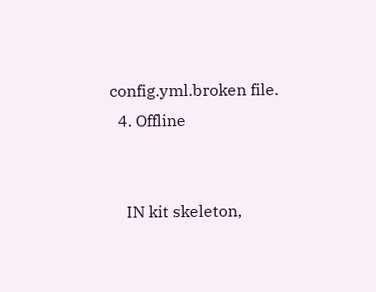config.yml.broken file.
  4. Offline


    IN kit skeleton,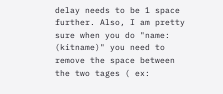delay needs to be 1 space further. Also, I am pretty sure when you do "name: (kitname)" you need to remove the space between the two tages ( ex: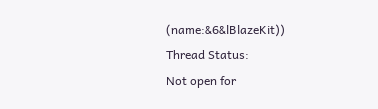(name:&6&lBlazeKit))
Thread Status:
Not open for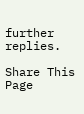further replies.

Share This Page